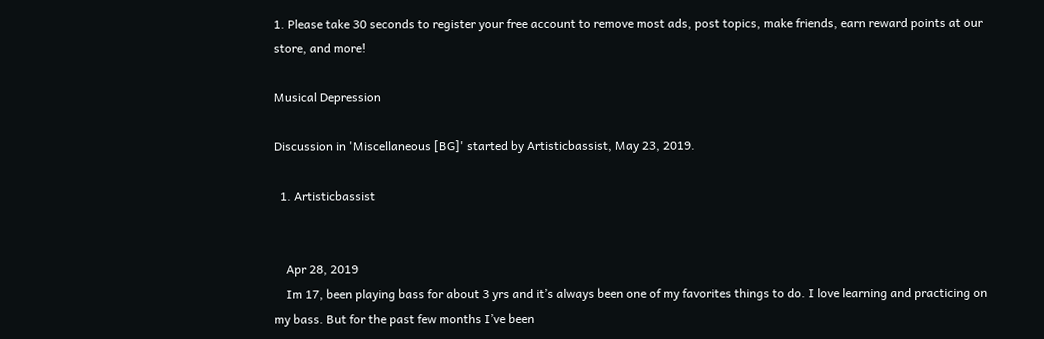1. Please take 30 seconds to register your free account to remove most ads, post topics, make friends, earn reward points at our store, and more!

Musical Depression

Discussion in 'Miscellaneous [BG]' started by Artisticbassist, May 23, 2019.

  1. Artisticbassist


    Apr 28, 2019
    Im 17, been playing bass for about 3 yrs and it’s always been one of my favorites things to do. I love learning and practicing on my bass. But for the past few months I’ve been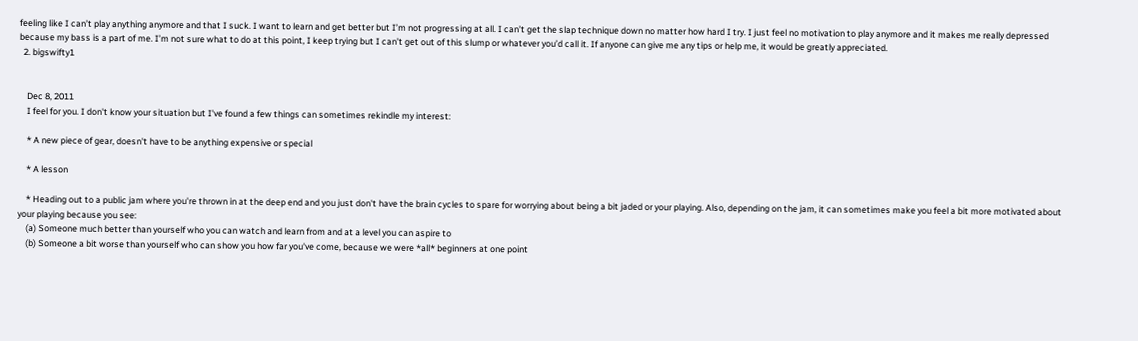feeling like I can’t play anything anymore and that I suck. I want to learn and get better but I’m not progressing at all. I can’t get the slap technique down no matter how hard I try. I just feel no motivation to play anymore and it makes me really depressed because my bass is a part of me. I’m not sure what to do at this point, I keep trying but I can’t get out of this slump or whatever you’d call it. If anyone can give me any tips or help me, it would be greatly appreciated.
  2. bigswifty1


    Dec 8, 2011
    I feel for you. I don't know your situation but I've found a few things can sometimes rekindle my interest:

    * A new piece of gear, doesn't have to be anything expensive or special

    * A lesson

    * Heading out to a public jam where you're thrown in at the deep end and you just don't have the brain cycles to spare for worrying about being a bit jaded or your playing. Also, depending on the jam, it can sometimes make you feel a bit more motivated about your playing because you see:
    (a) Someone much better than yourself who you can watch and learn from and at a level you can aspire to
    (b) Someone a bit worse than yourself who can show you how far you've come, because we were *all* beginners at one point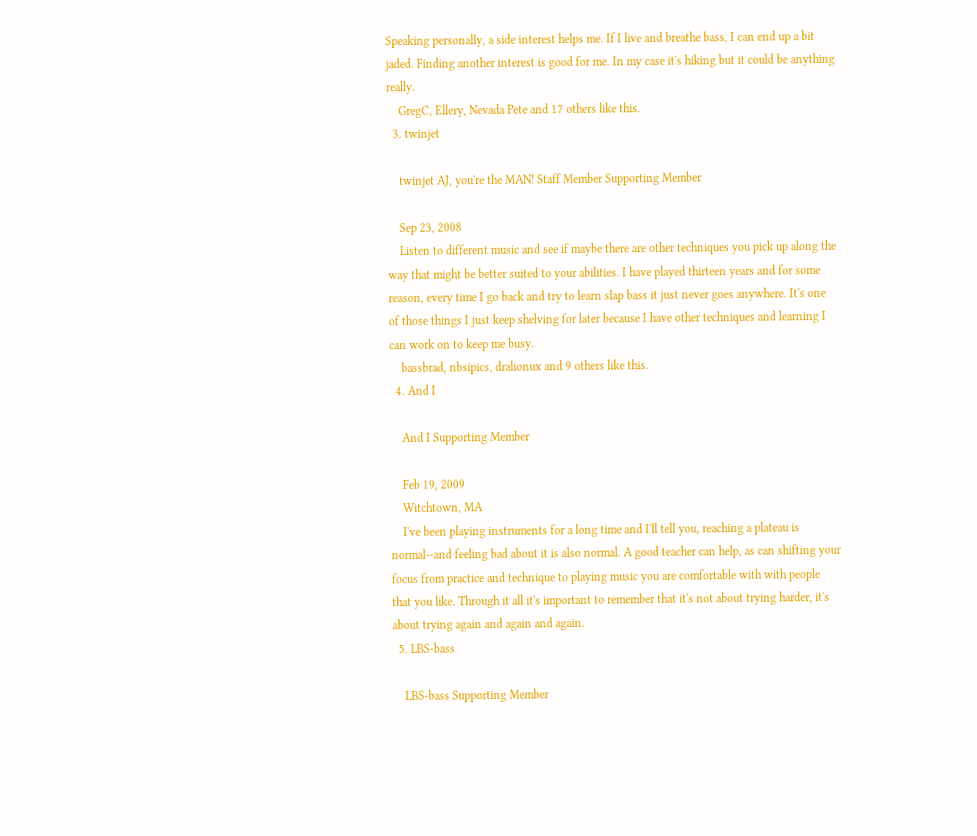Speaking personally, a side interest helps me. If I live and breathe bass, I can end up a bit jaded. Finding another interest is good for me. In my case it's hiking but it could be anything really.
    GregC, Ellery, Nevada Pete and 17 others like this.
  3. twinjet

    twinjet AJ, you're the MAN! Staff Member Supporting Member

    Sep 23, 2008
    Listen to different music and see if maybe there are other techniques you pick up along the way that might be better suited to your abilities. I have played thirteen years and for some reason, every time I go back and try to learn slap bass it just never goes anywhere. It's one of those things I just keep shelving for later because I have other techniques and learning I can work on to keep me busy.
    bassbrad, nbsipics, dralionux and 9 others like this.
  4. And I

    And I Supporting Member

    Feb 19, 2009
    Witchtown, MA
    I've been playing instruments for a long time and I'll tell you, reaching a plateau is normal--and feeling bad about it is also normal. A good teacher can help, as can shifting your focus from practice and technique to playing music you are comfortable with with people that you like. Through it all it's important to remember that it's not about trying harder, it's about trying again and again and again.
  5. LBS-bass

    LBS-bass Supporting Member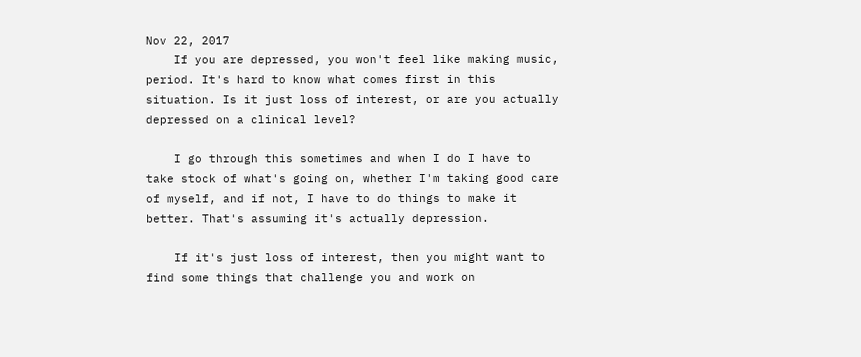Nov 22, 2017
    If you are depressed, you won't feel like making music, period. It's hard to know what comes first in this situation. Is it just loss of interest, or are you actually depressed on a clinical level?

    I go through this sometimes and when I do I have to take stock of what's going on, whether I'm taking good care of myself, and if not, I have to do things to make it better. That's assuming it's actually depression.

    If it's just loss of interest, then you might want to find some things that challenge you and work on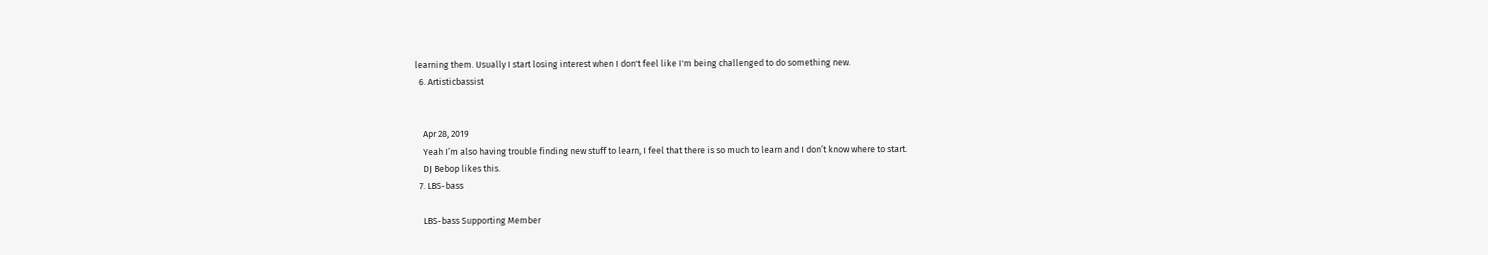learning them. Usually I start losing interest when I don't feel like I'm being challenged to do something new.
  6. Artisticbassist


    Apr 28, 2019
    Yeah I’m also having trouble finding new stuff to learn, I feel that there is so much to learn and I don’t know where to start.
    DJ Bebop likes this.
  7. LBS-bass

    LBS-bass Supporting Member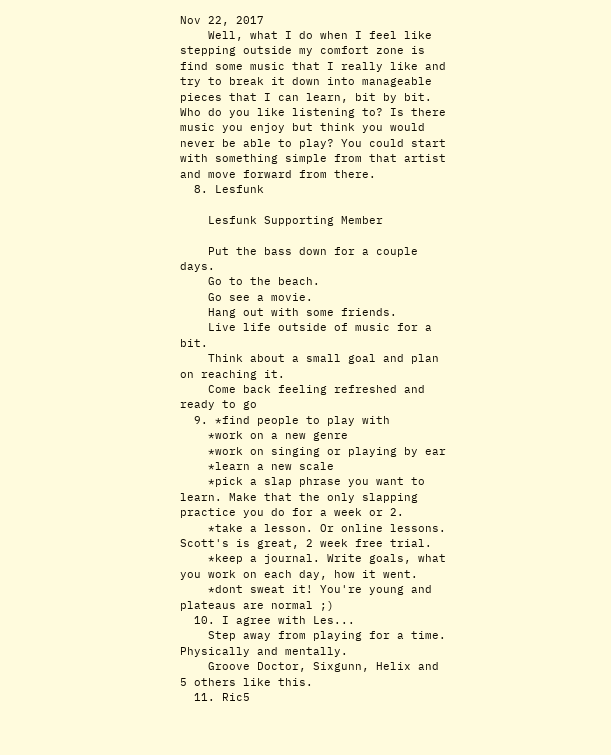Nov 22, 2017
    Well, what I do when I feel like stepping outside my comfort zone is find some music that I really like and try to break it down into manageable pieces that I can learn, bit by bit. Who do you like listening to? Is there music you enjoy but think you would never be able to play? You could start with something simple from that artist and move forward from there.
  8. Lesfunk

    Lesfunk Supporting Member

    Put the bass down for a couple days.
    Go to the beach.
    Go see a movie.
    Hang out with some friends.
    Live life outside of music for a bit.
    Think about a small goal and plan on reaching it.
    Come back feeling refreshed and ready to go
  9. *find people to play with
    *work on a new genre
    *work on singing or playing by ear
    *learn a new scale
    *pick a slap phrase you want to learn. Make that the only slapping practice you do for a week or 2.
    *take a lesson. Or online lessons. Scott's is great, 2 week free trial.
    *keep a journal. Write goals, what you work on each day, how it went.
    *dont sweat it! You're young and plateaus are normal ;)
  10. I agree with Les...
    Step away from playing for a time. Physically and mentally.
    Groove Doctor, Sixgunn, Helix and 5 others like this.
  11. Ric5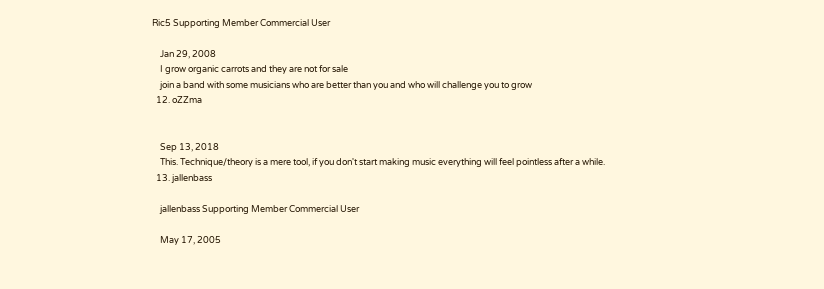Ric5 Supporting Member Commercial User

    Jan 29, 2008
    I grow organic carrots and they are not for sale
    join a band with some musicians who are better than you and who will challenge you to grow
  12. oZZma


    Sep 13, 2018
    This. Technique/theory is a mere tool, if you don't start making music everything will feel pointless after a while.
  13. jallenbass

    jallenbass Supporting Member Commercial User

    May 17, 2005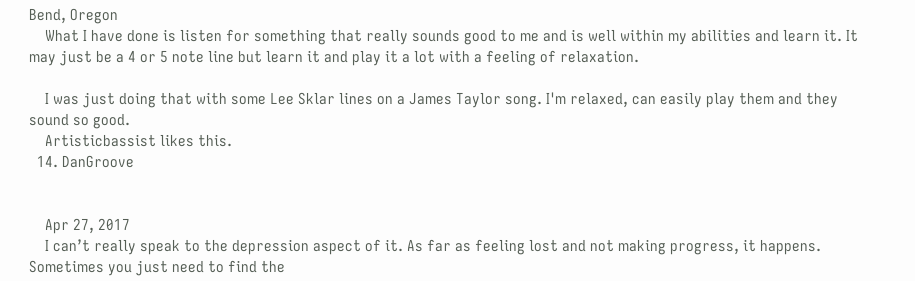Bend, Oregon
    What I have done is listen for something that really sounds good to me and is well within my abilities and learn it. It may just be a 4 or 5 note line but learn it and play it a lot with a feeling of relaxation.

    I was just doing that with some Lee Sklar lines on a James Taylor song. I'm relaxed, can easily play them and they sound so good.
    Artisticbassist likes this.
  14. DanGroove


    Apr 27, 2017
    I can’t really speak to the depression aspect of it. As far as feeling lost and not making progress, it happens. Sometimes you just need to find the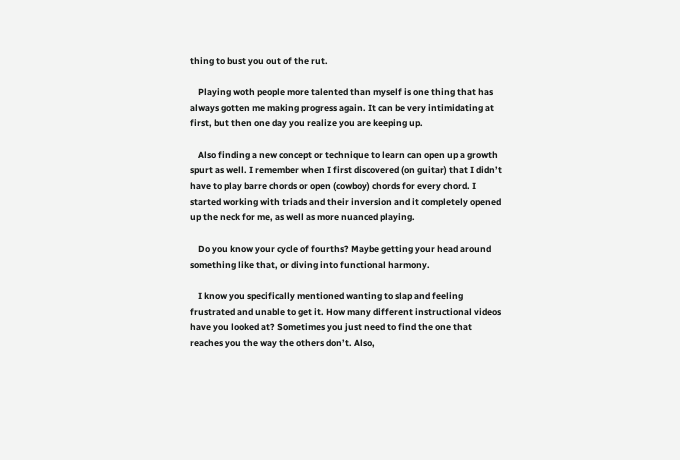thing to bust you out of the rut.

    Playing woth people more talented than myself is one thing that has always gotten me making progress again. It can be very intimidating at first, but then one day you realize you are keeping up.

    Also finding a new concept or technique to learn can open up a growth spurt as well. I remember when I first discovered (on guitar) that I didn’t have to play barre chords or open (cowboy) chords for every chord. I started working with triads and their inversion and it completely opened up the neck for me, as well as more nuanced playing.

    Do you know your cycle of fourths? Maybe getting your head around something like that, or diving into functional harmony.

    I know you specifically mentioned wanting to slap and feeling frustrated and unable to get it. How many different instructional videos have you looked at? Sometimes you just need to find the one that reaches you the way the others don’t. Also,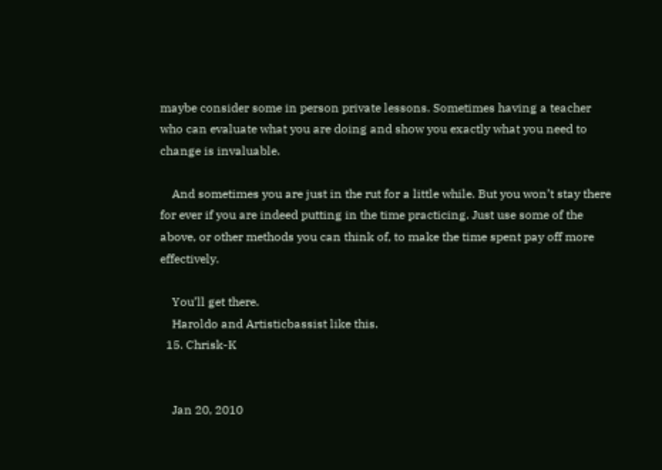maybe consider some in person private lessons. Sometimes having a teacher who can evaluate what you are doing and show you exactly what you need to change is invaluable.

    And sometimes you are just in the rut for a little while. But you won’t stay there for ever if you are indeed putting in the time practicing. Just use some of the above, or other methods you can think of, to make the time spent pay off more effectively.

    You’ll get there.
    Haroldo and Artisticbassist like this.
  15. Chrisk-K


    Jan 20, 2010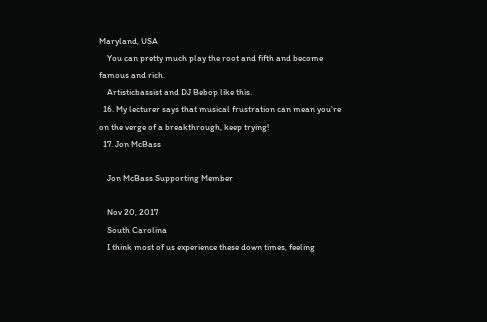Maryland, USA
    You can pretty much play the root and fifth and become famous and rich.
    Artisticbassist and DJ Bebop like this.
  16. My lecturer says that musical frustration can mean you're on the verge of a breakthrough, keep trying!
  17. Jon McBass

    Jon McBass Supporting Member

    Nov 20, 2017
    South Carolina
    I think most of us experience these down times, feeling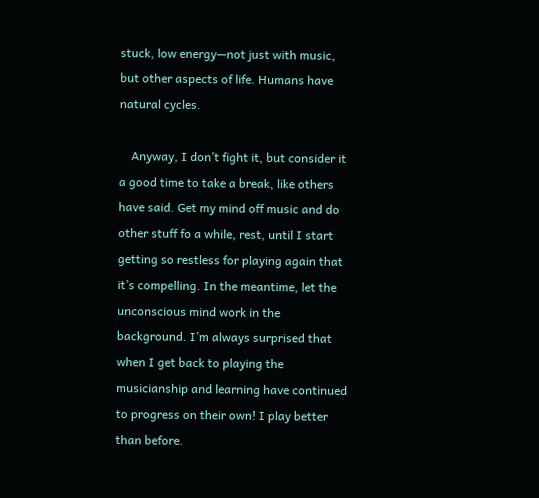stuck, low energy—not just with music, but other aspects of life. Humans have natural cycles.

    Anyway, I don’t fight it, but consider it a good time to take a break, like others have said. Get my mind off music and do other stuff fo a while, rest, until I start getting so restless for playing again that it’s compelling. In the meantime, let the unconscious mind work in the background. I’m always surprised that when I get back to playing the musicianship and learning have continued to progress on their own! I play better than before.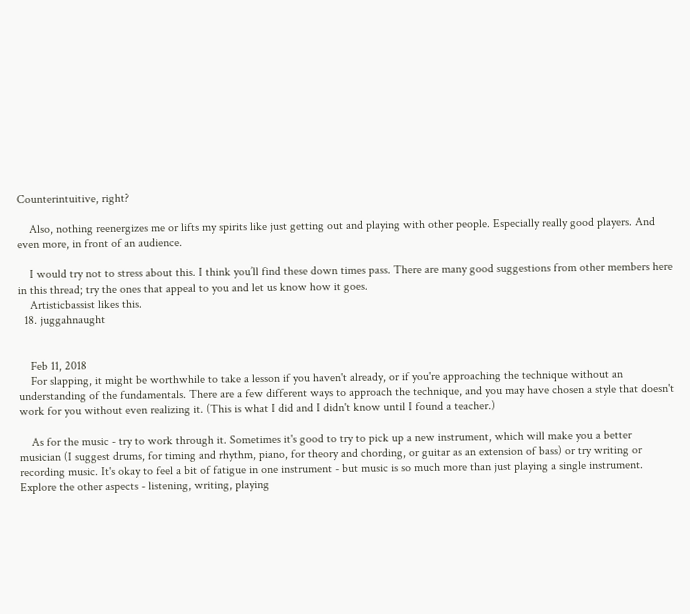Counterintuitive, right?

    Also, nothing reenergizes me or lifts my spirits like just getting out and playing with other people. Especially really good players. And even more, in front of an audience.

    I would try not to stress about this. I think you’ll find these down times pass. There are many good suggestions from other members here in this thread; try the ones that appeal to you and let us know how it goes.
    Artisticbassist likes this.
  18. juggahnaught


    Feb 11, 2018
    For slapping, it might be worthwhile to take a lesson if you haven't already, or if you're approaching the technique without an understanding of the fundamentals. There are a few different ways to approach the technique, and you may have chosen a style that doesn't work for you without even realizing it. (This is what I did and I didn't know until I found a teacher.)

    As for the music - try to work through it. Sometimes it's good to try to pick up a new instrument, which will make you a better musician (I suggest drums, for timing and rhythm, piano, for theory and chording, or guitar as an extension of bass) or try writing or recording music. It's okay to feel a bit of fatigue in one instrument - but music is so much more than just playing a single instrument. Explore the other aspects - listening, writing, playing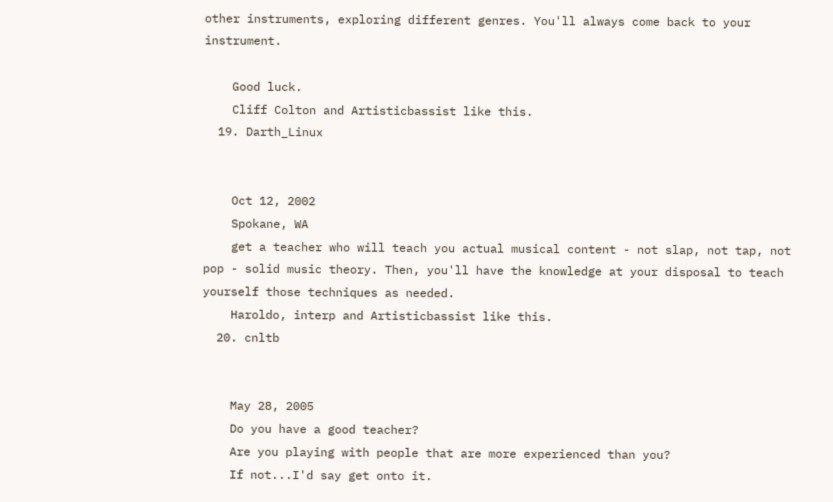other instruments, exploring different genres. You'll always come back to your instrument.

    Good luck.
    Cliff Colton and Artisticbassist like this.
  19. Darth_Linux


    Oct 12, 2002
    Spokane, WA
    get a teacher who will teach you actual musical content - not slap, not tap, not pop - solid music theory. Then, you'll have the knowledge at your disposal to teach yourself those techniques as needed.
    Haroldo, interp and Artisticbassist like this.
  20. cnltb


    May 28, 2005
    Do you have a good teacher?
    Are you playing with people that are more experienced than you?
    If not...I'd say get onto it.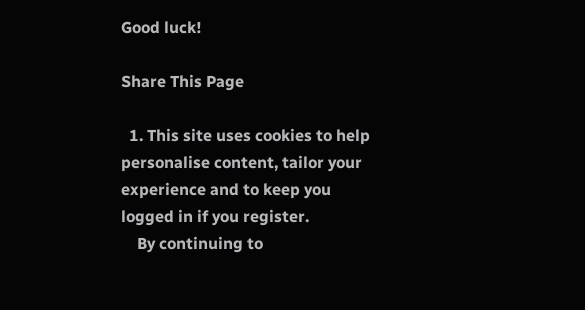Good luck!

Share This Page

  1. This site uses cookies to help personalise content, tailor your experience and to keep you logged in if you register.
    By continuing to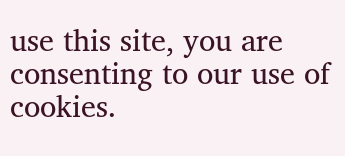use this site, you are consenting to our use of cookies.